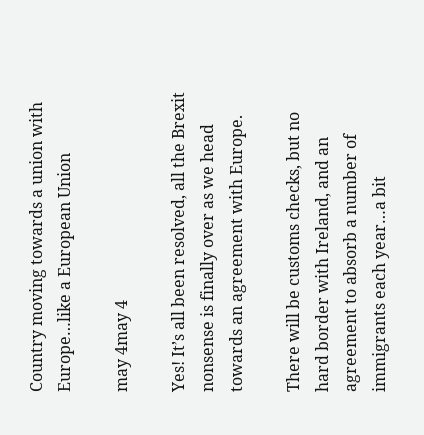Country moving towards a union with Europe…like a European Union

may 4may 4

Yes! It’s all been resolved, all the Brexit nonsense is finally over as we head towards an agreement with Europe.

There will be customs checks, but no hard border with Ireland, and an agreement to absorb a number of immigrants each year…a bit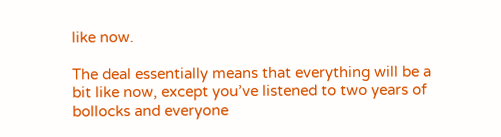like now.

The deal essentially means that everything will be a bit like now, except you’ve listened to two years of bollocks and everyone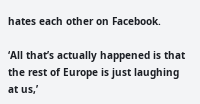hates each other on Facebook.

‘All that’s actually happened is that the rest of Europe is just laughing at us,’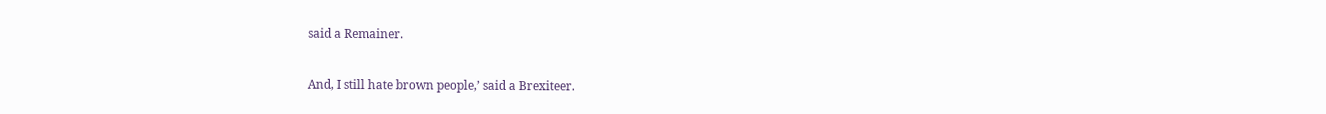said a Remainer.

And, I still hate brown people,’ said a Brexiteer.